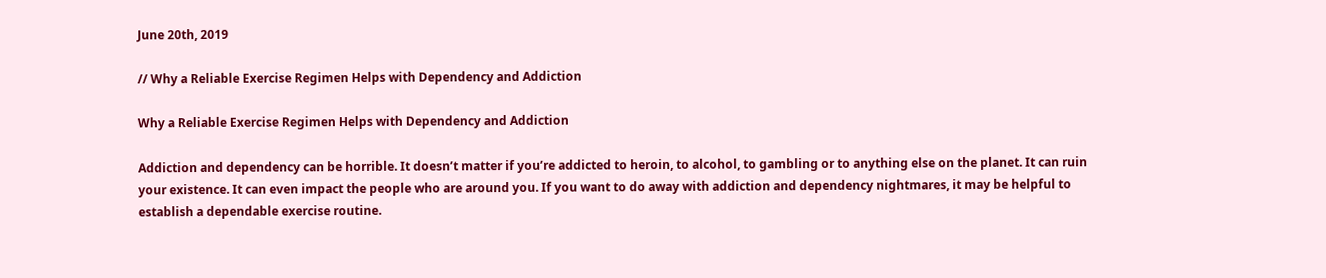June 20th, 2019

// Why a Reliable Exercise Regimen Helps with Dependency and Addiction

Why a Reliable Exercise Regimen Helps with Dependency and Addiction

Addiction and dependency can be horrible. It doesn’t matter if you’re addicted to heroin, to alcohol, to gambling or to anything else on the planet. It can ruin your existence. It can even impact the people who are around you. If you want to do away with addiction and dependency nightmares, it may be helpful to establish a dependable exercise routine.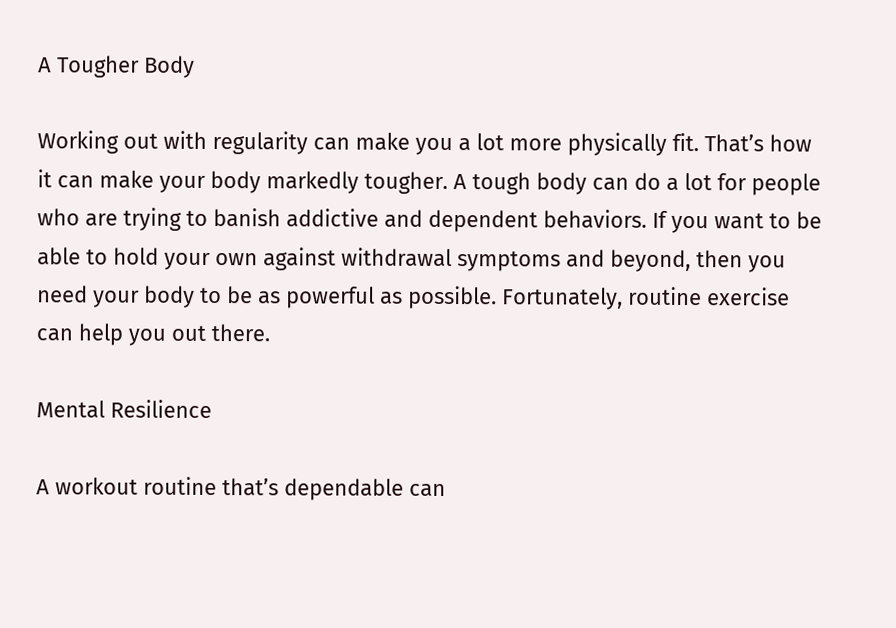A Tougher Body

Working out with regularity can make you a lot more physically fit. That’s how it can make your body markedly tougher. A tough body can do a lot for people who are trying to banish addictive and dependent behaviors. If you want to be able to hold your own against withdrawal symptoms and beyond, then you need your body to be as powerful as possible. Fortunately, routine exercise can help you out there.

Mental Resilience

A workout routine that’s dependable can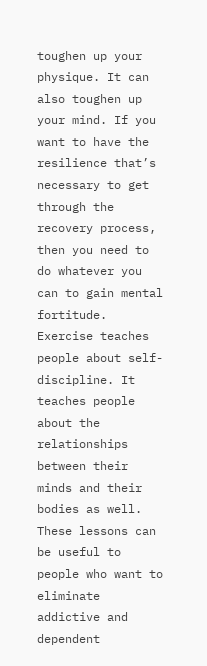toughen up your physique. It can also toughen up your mind. If you want to have the resilience that’s necessary to get through the recovery process, then you need to do whatever you can to gain mental fortitude. Exercise teaches people about self-discipline. It teaches people about the relationships between their minds and their bodies as well. These lessons can be useful to people who want to eliminate addictive and dependent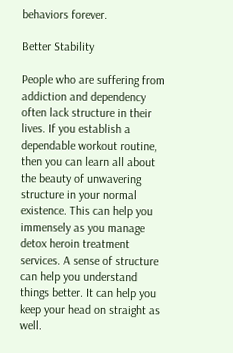behaviors forever.

Better Stability

People who are suffering from addiction and dependency often lack structure in their lives. If you establish a dependable workout routine, then you can learn all about the beauty of unwavering structure in your normal existence. This can help you immensely as you manage detox heroin treatment services. A sense of structure can help you understand things better. It can help you keep your head on straight as well.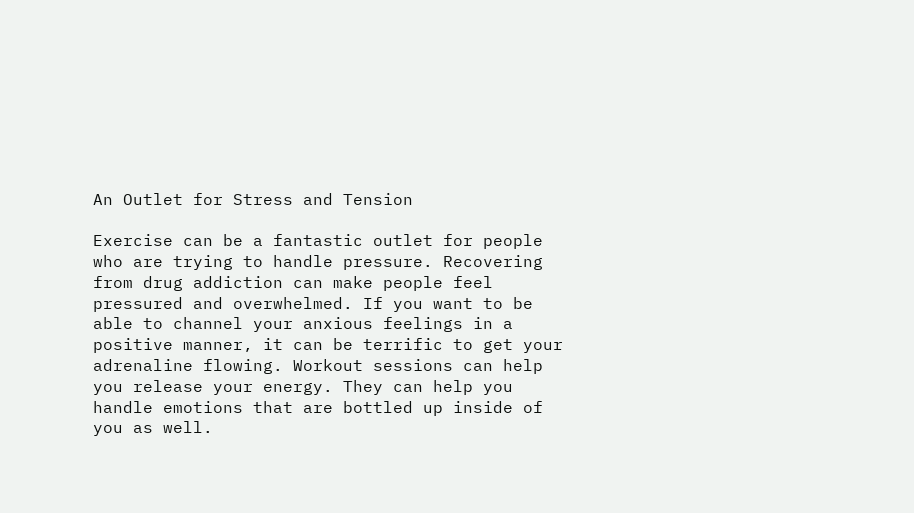An Outlet for Stress and Tension

Exercise can be a fantastic outlet for people who are trying to handle pressure. Recovering from drug addiction can make people feel pressured and overwhelmed. If you want to be able to channel your anxious feelings in a positive manner, it can be terrific to get your adrenaline flowing. Workout sessions can help you release your energy. They can help you handle emotions that are bottled up inside of you as well.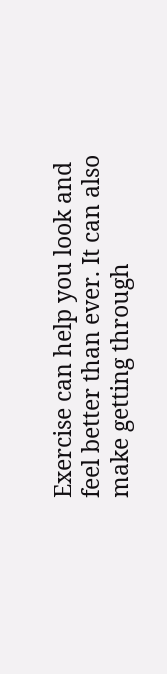Exercise can help you look and feel better than ever. It can also make getting through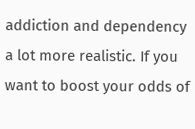addiction and dependency a lot more realistic. If you want to boost your odds of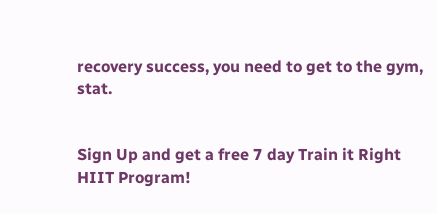recovery success, you need to get to the gym, stat.


Sign Up and get a free 7 day Train it Right HIIT Program!